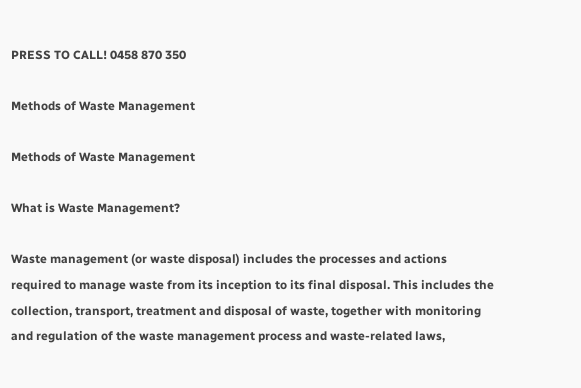PRESS TO CALL! 0458 870 350

Methods of Waste Management

Methods of Waste Management

What is Waste Management?

Waste management (or waste disposal) includes the processes and actions required to manage waste from its inception to its final disposal. This includes the collection, transport, treatment and disposal of waste, together with monitoring and regulation of the waste management process and waste-related laws,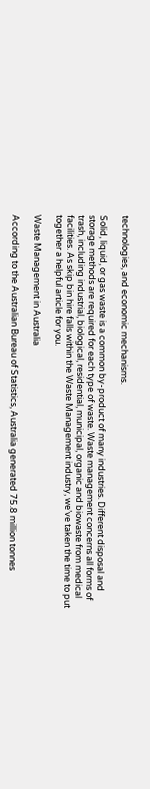technologies, and economic mechanisms.

Solid, liquid, or gas waste is a common by-product of many industries. Different disposal and storage methods are required for each type of waste. Waste management concerns all forms of trash, including industrial, biological, residential, municipal, organic and biowaste from medical facilities. As skip bin hire falls within the Waste Management industry, we’ve taken the time to put together a helpful article for you.

Waste Management in Australia

According to the Australian Bureau of Statistics, Australia generated 75.8 million tonnes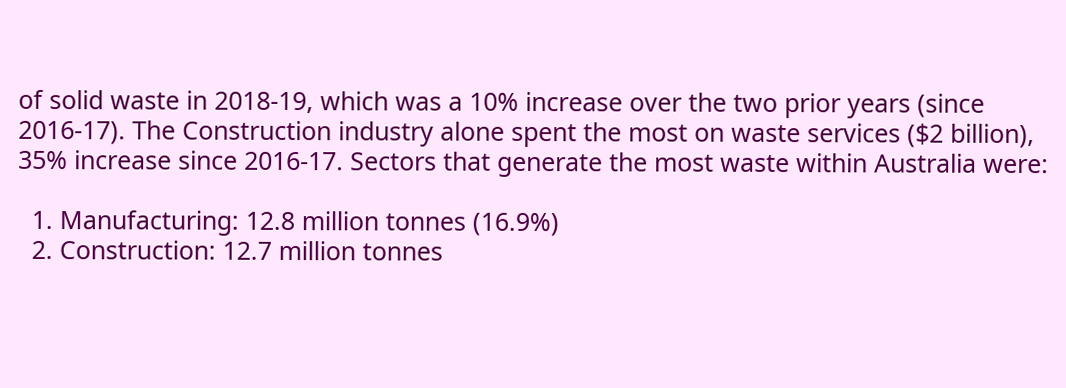of solid waste in 2018-19, which was a 10% increase over the two prior years (since 2016-17). The Construction industry alone spent the most on waste services ($2 billion), 35% increase since 2016-17. Sectors that generate the most waste within Australia were:

  1. Manufacturing: 12.8 million tonnes (16.9%)
  2. Construction: 12.7 million tonnes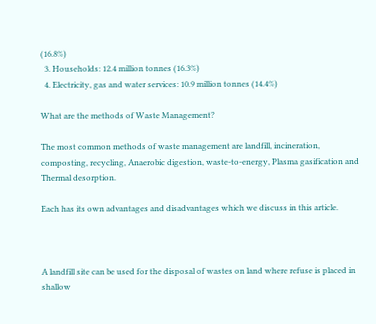(16.8%)
  3. Households: 12.4 million tonnes (16.3%)
  4. Electricity, gas and water services: 10.9 million tonnes (14.4%)

What are the methods of Waste Management?

The most common methods of waste management are landfill, incineration, composting, recycling, Anaerobic digestion, waste-to-energy, Plasma gasification and Thermal desorption.

Each has its own advantages and disadvantages which we discuss in this article.



A landfill site can be used for the disposal of wastes on land where refuse is placed in shallow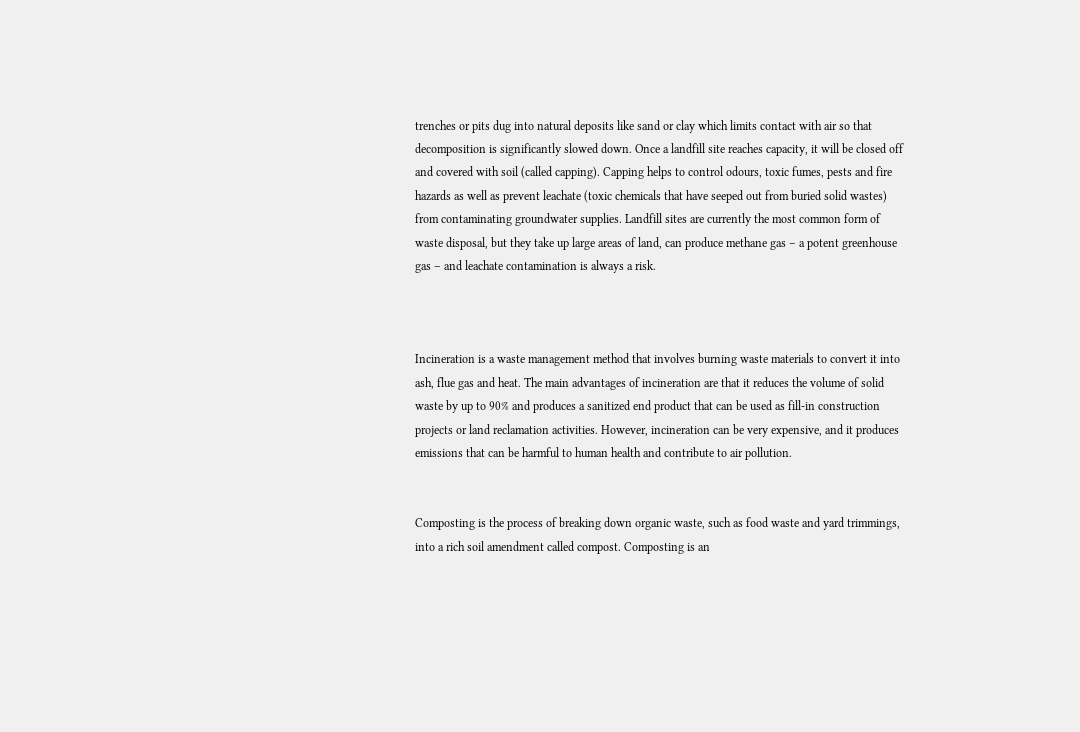trenches or pits dug into natural deposits like sand or clay which limits contact with air so that decomposition is significantly slowed down. Once a landfill site reaches capacity, it will be closed off and covered with soil (called capping). Capping helps to control odours, toxic fumes, pests and fire hazards as well as prevent leachate (toxic chemicals that have seeped out from buried solid wastes) from contaminating groundwater supplies. Landfill sites are currently the most common form of waste disposal, but they take up large areas of land, can produce methane gas – a potent greenhouse gas – and leachate contamination is always a risk.



Incineration is a waste management method that involves burning waste materials to convert it into ash, flue gas and heat. The main advantages of incineration are that it reduces the volume of solid waste by up to 90% and produces a sanitized end product that can be used as fill-in construction projects or land reclamation activities. However, incineration can be very expensive, and it produces emissions that can be harmful to human health and contribute to air pollution.


Composting is the process of breaking down organic waste, such as food waste and yard trimmings, into a rich soil amendment called compost. Composting is an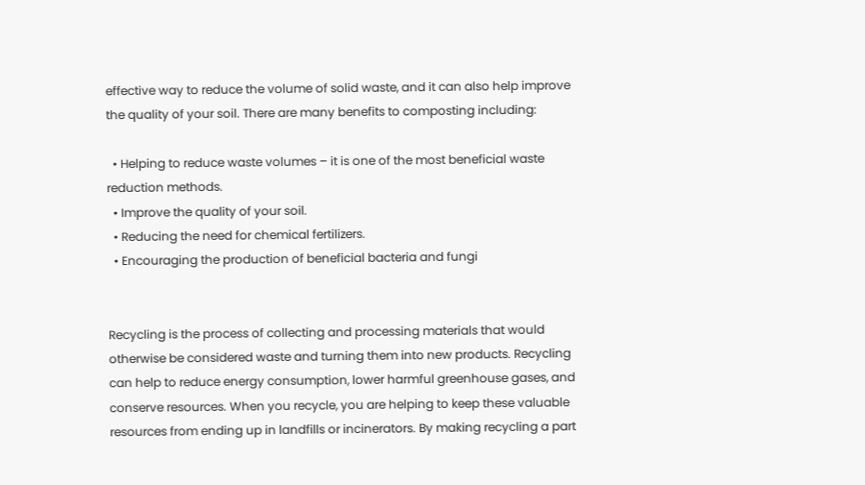effective way to reduce the volume of solid waste, and it can also help improve the quality of your soil. There are many benefits to composting including:

  • Helping to reduce waste volumes – it is one of the most beneficial waste reduction methods.
  • Improve the quality of your soil.
  • Reducing the need for chemical fertilizers.
  • Encouraging the production of beneficial bacteria and fungi


Recycling is the process of collecting and processing materials that would otherwise be considered waste and turning them into new products. Recycling can help to reduce energy consumption, lower harmful greenhouse gases, and conserve resources. When you recycle, you are helping to keep these valuable resources from ending up in landfills or incinerators. By making recycling a part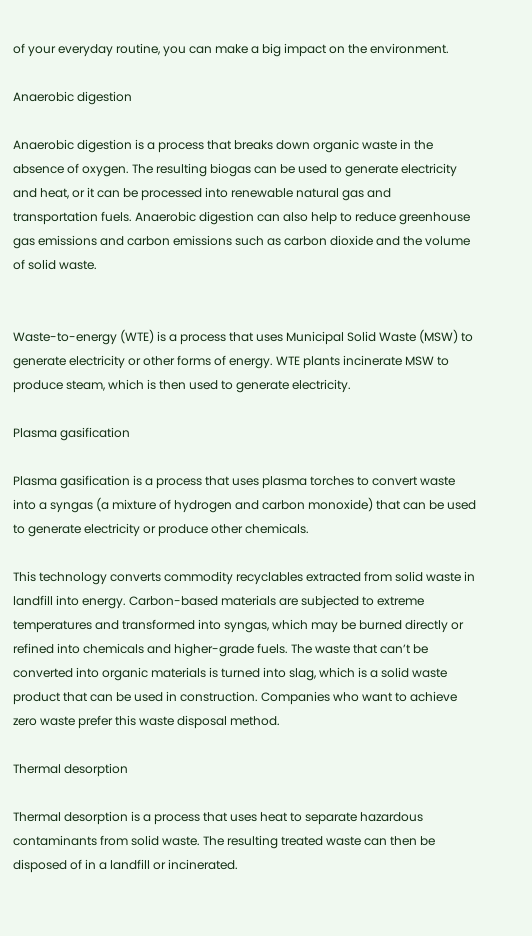of your everyday routine, you can make a big impact on the environment.

Anaerobic digestion

Anaerobic digestion is a process that breaks down organic waste in the absence of oxygen. The resulting biogas can be used to generate electricity and heat, or it can be processed into renewable natural gas and transportation fuels. Anaerobic digestion can also help to reduce greenhouse gas emissions and carbon emissions such as carbon dioxide and the volume of solid waste.


Waste-to-energy (WTE) is a process that uses Municipal Solid Waste (MSW) to generate electricity or other forms of energy. WTE plants incinerate MSW to produce steam, which is then used to generate electricity.

Plasma gasification

Plasma gasification is a process that uses plasma torches to convert waste into a syngas (a mixture of hydrogen and carbon monoxide) that can be used to generate electricity or produce other chemicals.

This technology converts commodity recyclables extracted from solid waste in landfill into energy. Carbon-based materials are subjected to extreme temperatures and transformed into syngas, which may be burned directly or refined into chemicals and higher-grade fuels. The waste that can’t be converted into organic materials is turned into slag, which is a solid waste product that can be used in construction. Companies who want to achieve zero waste prefer this waste disposal method.

Thermal desorption

Thermal desorption is a process that uses heat to separate hazardous contaminants from solid waste. The resulting treated waste can then be disposed of in a landfill or incinerated.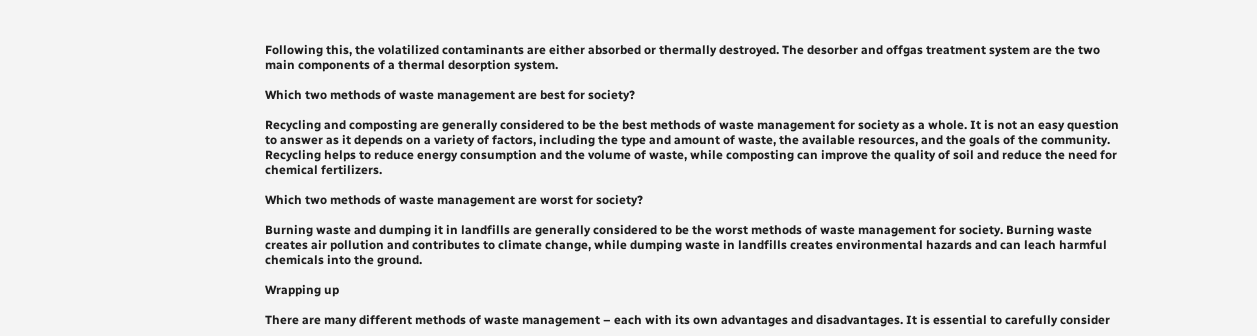Following this, the volatilized contaminants are either absorbed or thermally destroyed. The desorber and offgas treatment system are the two main components of a thermal desorption system.

Which two methods of waste management are best for society?

Recycling and composting are generally considered to be the best methods of waste management for society as a whole. It is not an easy question to answer as it depends on a variety of factors, including the type and amount of waste, the available resources, and the goals of the community. Recycling helps to reduce energy consumption and the volume of waste, while composting can improve the quality of soil and reduce the need for chemical fertilizers.

Which two methods of waste management are worst for society?

Burning waste and dumping it in landfills are generally considered to be the worst methods of waste management for society. Burning waste creates air pollution and contributes to climate change, while dumping waste in landfills creates environmental hazards and can leach harmful chemicals into the ground.

Wrapping up

There are many different methods of waste management – each with its own advantages and disadvantages. It is essential to carefully consider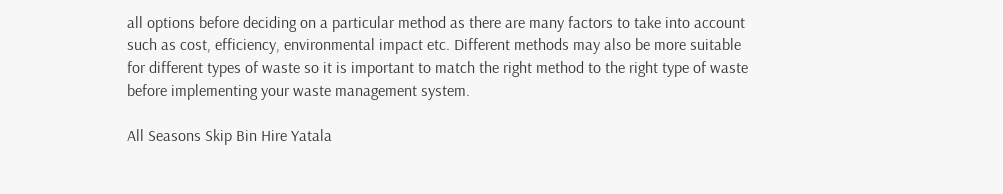all options before deciding on a particular method as there are many factors to take into account such as cost, efficiency, environmental impact etc. Different methods may also be more suitable for different types of waste so it is important to match the right method to the right type of waste before implementing your waste management system.

All Seasons Skip Bin Hire Yatala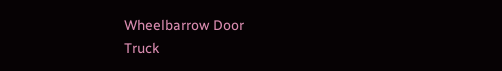Wheelbarrow Door
Truck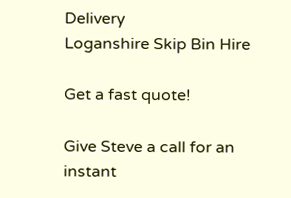Delivery
Loganshire Skip Bin Hire

Get a fast quote!

Give Steve a call for an instant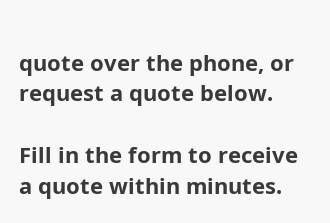quote over the phone, or request a quote below.

Fill in the form to receive a quote within minutes.